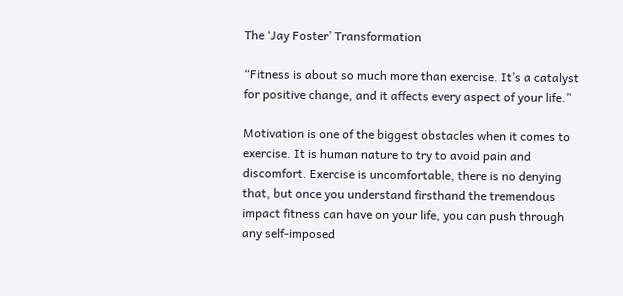The ‘Jay Foster’ Transformation

“Fitness is about so much more than exercise. It’s a catalyst for positive change, and it affects every aspect of your life.”

Motivation is one of the biggest obstacles when it comes to exercise. It is human nature to try to avoid pain and discomfort. Exercise is uncomfortable, there is no denying that, but once you understand firsthand the tremendous impact fitness can have on your life, you can push through any self-imposed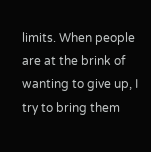limits. When people are at the brink of wanting to give up, I try to bring them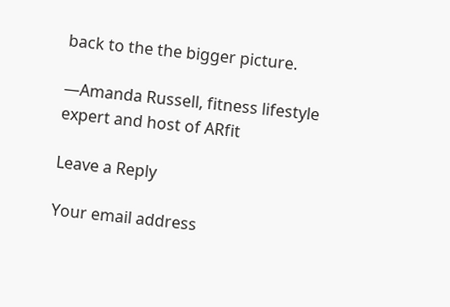back to the the bigger picture.

—Amanda Russell, fitness lifestyle expert and host of ARfit

Leave a Reply

Your email address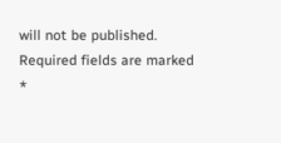will not be published. Required fields are marked *